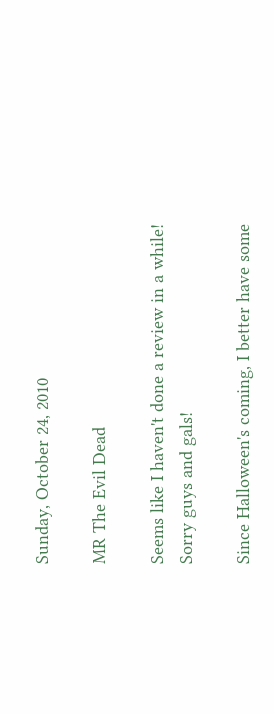Sunday, October 24, 2010

MR The Evil Dead

Seems like I haven't done a review in a while!
Sorry guys and gals!

Since Halloween's coming, I better have some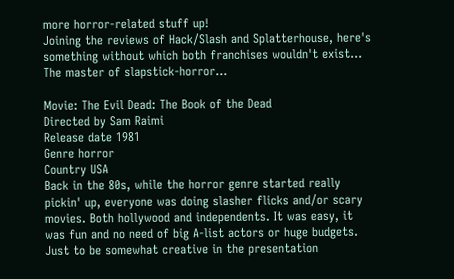more horror-related stuff up!
Joining the reviews of Hack/Slash and Splatterhouse, here's something without which both franchises wouldn't exist...
The master of slapstick-horror...

Movie: The Evil Dead: The Book of the Dead
Directed by Sam Raimi
Release date 1981
Genre horror
Country USA
Back in the 80s, while the horror genre started really pickin' up, everyone was doing slasher flicks and/or scary movies. Both hollywood and independents. It was easy, it was fun and no need of big A-list actors or huge budgets. Just to be somewhat creative in the presentation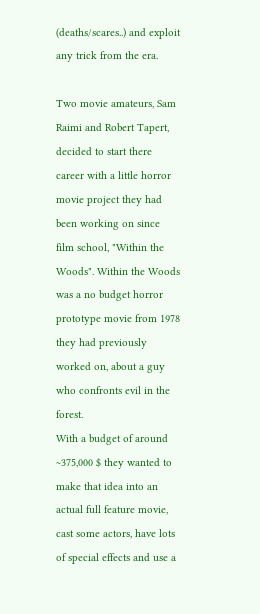(deaths/scares..) and exploit any trick from the era.

Two movie amateurs, Sam Raimi and Robert Tapert, decided to start there career with a little horror movie project they had been working on since film school, "Within the Woods". Within the Woods was a no budget horror prototype movie from 1978 they had previously worked on, about a guy who confronts evil in the forest.
With a budget of around ~375,000 $ they wanted to make that idea into an actual full feature movie, cast some actors, have lots of special effects and use a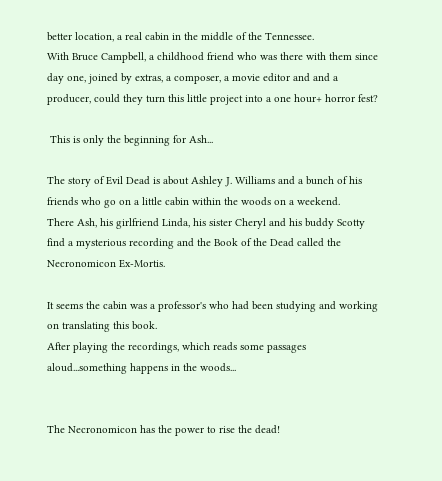better location, a real cabin in the middle of the Tennessee.
With Bruce Campbell, a childhood friend who was there with them since day one, joined by extras, a composer, a movie editor and and a producer, could they turn this little project into a one hour+ horror fest?

 This is only the beginning for Ash...

The story of Evil Dead is about Ashley J. Williams and a bunch of his friends who go on a little cabin within the woods on a weekend.
There Ash, his girlfriend Linda, his sister Cheryl and his buddy Scotty find a mysterious recording and the Book of the Dead called the Necronomicon Ex-Mortis.

It seems the cabin was a professor's who had been studying and working on translating this book.
After playing the recordings, which reads some passages aloud...something happens in the woods...


The Necronomicon has the power to rise the dead!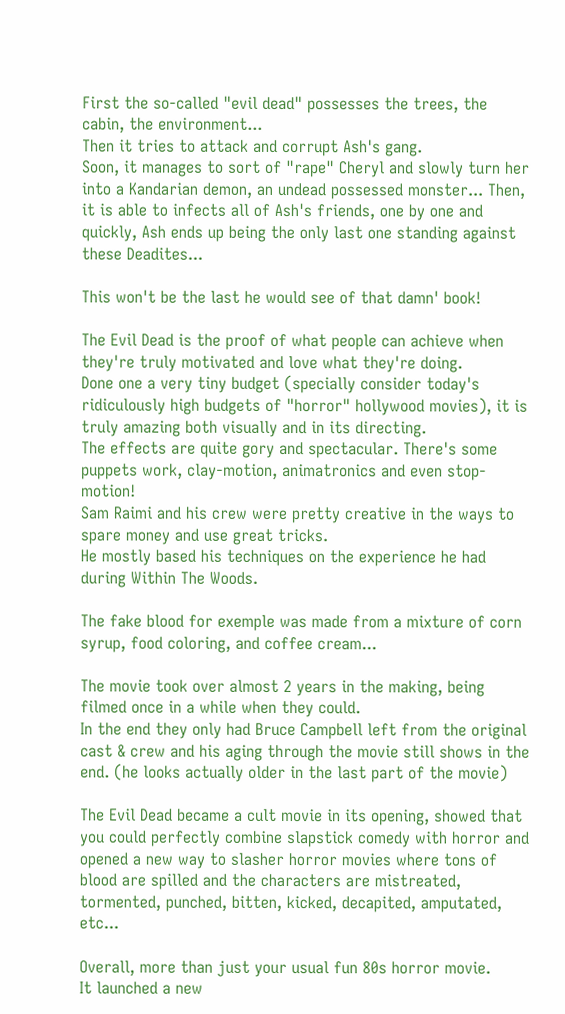First the so-called "evil dead" possesses the trees, the cabin, the environment...
Then it tries to attack and corrupt Ash's gang.
Soon, it manages to sort of "rape" Cheryl and slowly turn her into a Kandarian demon, an undead possessed monster... Then, it is able to infects all of Ash's friends, one by one and quickly, Ash ends up being the only last one standing against these Deadites...

This won't be the last he would see of that damn' book!

The Evil Dead is the proof of what people can achieve when they're truly motivated and love what they're doing.
Done one a very tiny budget (specially consider today's ridiculously high budgets of "horror" hollywood movies), it is truly amazing both visually and in its directing.
The effects are quite gory and spectacular. There's some puppets work, clay-motion, animatronics and even stop-motion!
Sam Raimi and his crew were pretty creative in the ways to spare money and use great tricks.
He mostly based his techniques on the experience he had during Within The Woods.

The fake blood for exemple was made from a mixture of corn syrup, food coloring, and coffee cream...

The movie took over almost 2 years in the making, being filmed once in a while when they could.
In the end they only had Bruce Campbell left from the original cast & crew and his aging through the movie still shows in the end. (he looks actually older in the last part of the movie)

The Evil Dead became a cult movie in its opening, showed that you could perfectly combine slapstick comedy with horror and opened a new way to slasher horror movies where tons of blood are spilled and the characters are mistreated, tormented, punched, bitten, kicked, decapited, amputated, etc...

Overall, more than just your usual fun 80s horror movie.
It launched a new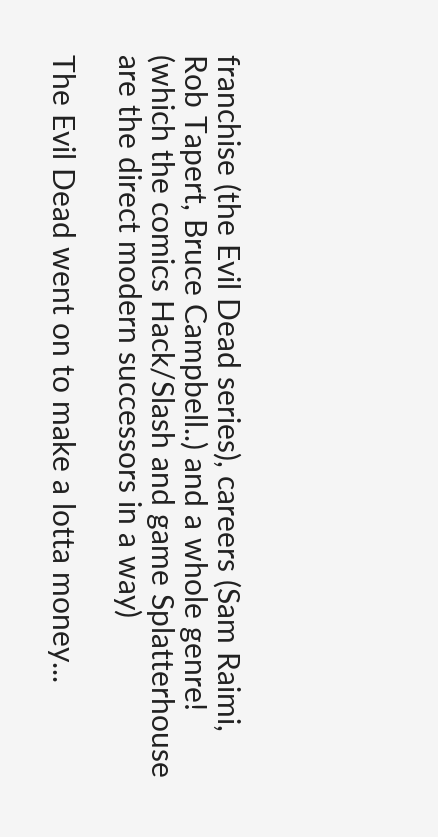franchise (the Evil Dead series), careers (Sam Raimi, Rob Tapert, Bruce Campbell..) and a whole genre! (which the comics Hack/Slash and game Splatterhouse are the direct modern successors in a way)

The Evil Dead went on to make a lotta money...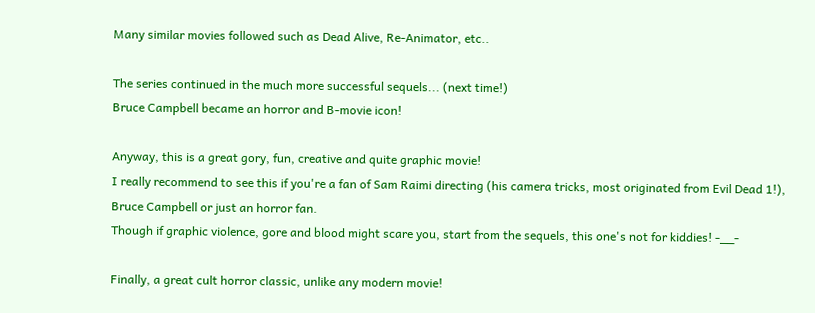Many similar movies followed such as Dead Alive, Re-Animator, etc..

The series continued in the much more successful sequels... (next time!)
Bruce Campbell became an horror and B-movie icon!

Anyway, this is a great gory, fun, creative and quite graphic movie!
I really recommend to see this if you're a fan of Sam Raimi directing (his camera tricks, most originated from Evil Dead 1!), Bruce Campbell or just an horror fan.
Though if graphic violence, gore and blood might scare you, start from the sequels, this one's not for kiddies! -__-

Finally, a great cult horror classic, unlike any modern movie!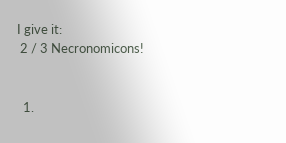I give it:
 2 / 3 Necronomicons!


  1.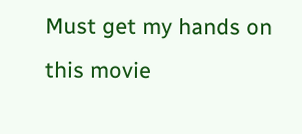Must get my hands on this movie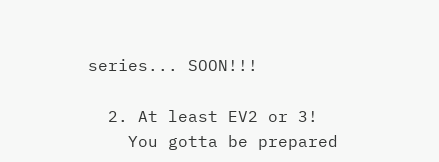series... SOON!!!

  2. At least EV2 or 3!
    You gotta be prepared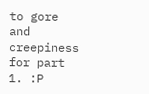to gore and creepiness for part 1. :P